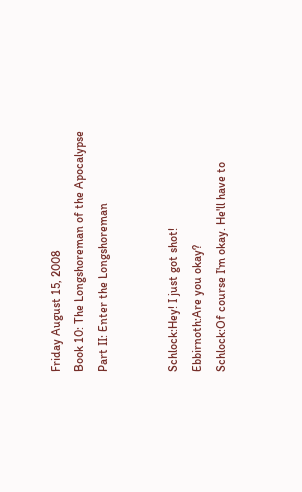Friday August 15, 2008
Book 10: The Longshoreman of the Apocalypse
Part II: Enter the Longshoreman


Schlock:Hey! I just got shot!
Ebbirnoth:Are you okay?
Schlock:Of course I'm okay. He'll have to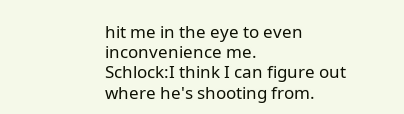hit me in the eye to even inconvenience me.
Schlock:I think I can figure out where he's shooting from.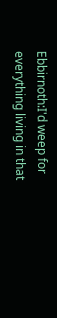Ebbirnoth:I'd weep for everything living in that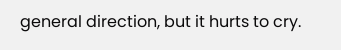general direction, but it hurts to cry.